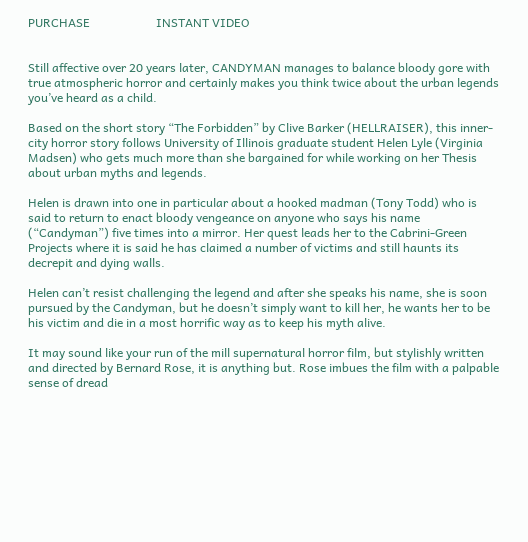PURCHASE                      INSTANT VIDEO


Still affective over 20 years later, CANDYMAN manages to balance bloody gore with true atmospheric horror and certainly makes you think twice about the urban legends you’ve heard as a child.

Based on the short story “The Forbidden” by Clive Barker (HELLRAISER), this inner-city horror story follows University of Illinois graduate student Helen Lyle (Virginia Madsen) who gets much more than she bargained for while working on her Thesis about urban myths and legends.

Helen is drawn into one in particular about a hooked madman (Tony Todd) who is said to return to enact bloody vengeance on anyone who says his name (“Candyman”) five times into a mirror. Her quest leads her to the Cabrini-Green Projects where it is said he has claimed a number of victims and still haunts its decrepit and dying walls.

Helen can’t resist challenging the legend and after she speaks his name, she is soon pursued by the Candyman, but he doesn’t simply want to kill her, he wants her to be his victim and die in a most horrific way as to keep his myth alive.

It may sound like your run of the mill supernatural horror film, but stylishly written and directed by Bernard Rose, it is anything but. Rose imbues the film with a palpable sense of dread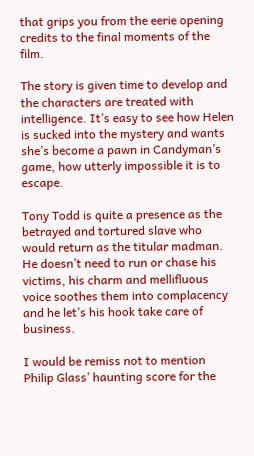that grips you from the eerie opening credits to the final moments of the film.

The story is given time to develop and the characters are treated with intelligence. It’s easy to see how Helen is sucked into the mystery and wants she’s become a pawn in Candyman’s game, how utterly impossible it is to escape.

Tony Todd is quite a presence as the betrayed and tortured slave who would return as the titular madman. He doesn’t need to run or chase his victims, his charm and mellifluous voice soothes them into complacency and he let’s his hook take care of business.

I would be remiss not to mention Philip Glass’ haunting score for the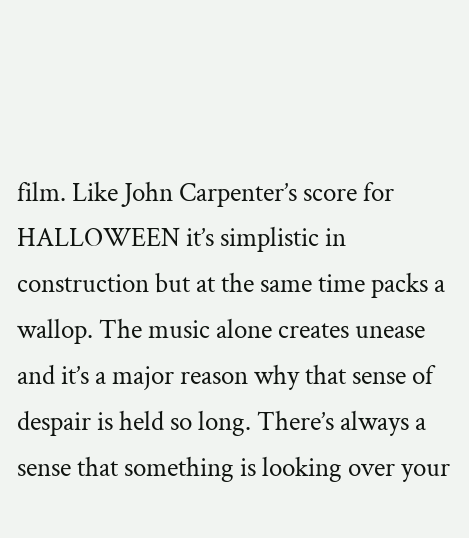film. Like John Carpenter’s score for HALLOWEEN it’s simplistic in construction but at the same time packs a wallop. The music alone creates unease and it’s a major reason why that sense of despair is held so long. There’s always a sense that something is looking over your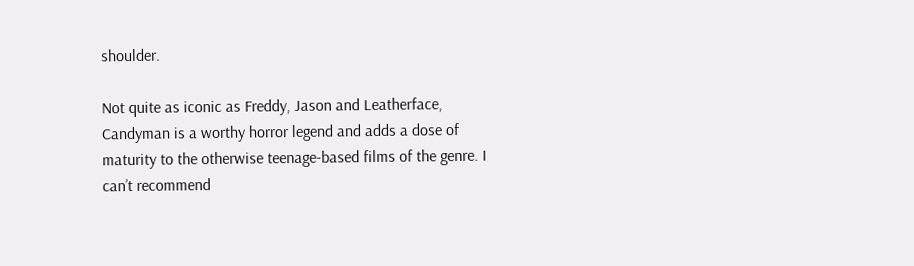shoulder.

Not quite as iconic as Freddy, Jason and Leatherface, Candyman is a worthy horror legend and adds a dose of maturity to the otherwise teenage-based films of the genre. I can’t recommend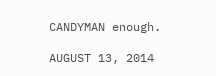CANDYMAN enough.

AUGUST 13, 2014